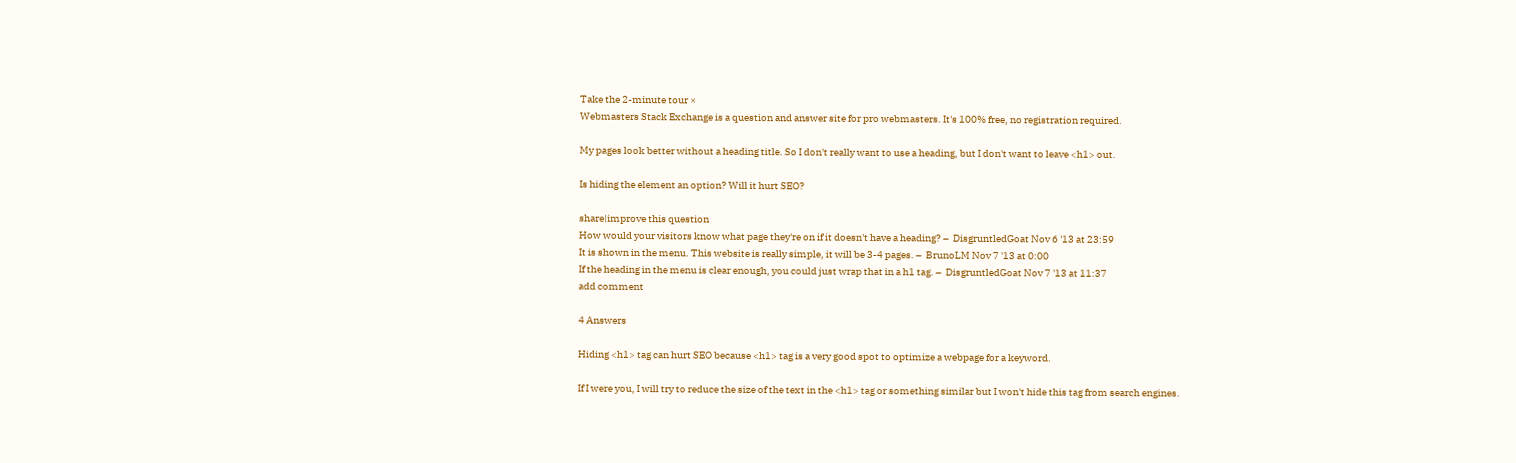Take the 2-minute tour ×
Webmasters Stack Exchange is a question and answer site for pro webmasters. It's 100% free, no registration required.

My pages look better without a heading title. So I don't really want to use a heading, but I don't want to leave <h1> out.

Is hiding the element an option? Will it hurt SEO?

share|improve this question
How would your visitors know what page they're on if it doesn't have a heading? –  DisgruntledGoat Nov 6 '13 at 23:59
It is shown in the menu. This website is really simple, it will be 3-4 pages. –  BrunoLM Nov 7 '13 at 0:00
If the heading in the menu is clear enough, you could just wrap that in a h1 tag. –  DisgruntledGoat Nov 7 '13 at 11:37
add comment

4 Answers

Hiding <h1> tag can hurt SEO because <h1> tag is a very good spot to optimize a webpage for a keyword.

If I were you, I will try to reduce the size of the text in the <h1> tag or something similar but I won't hide this tag from search engines.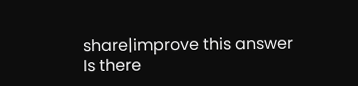share|improve this answer
Is there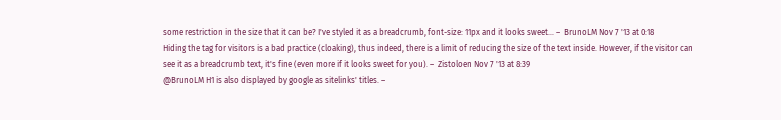some restriction in the size that it can be? I've styled it as a breadcrumb, font-size: 11px and it looks sweet... –  BrunoLM Nov 7 '13 at 0:18
Hiding the tag for visitors is a bad practice (cloaking), thus indeed, there is a limit of reducing the size of the text inside. However, if the visitor can see it as a breadcrumb text, it's fine (even more if it looks sweet for you). –  Zistoloen Nov 7 '13 at 8:39
@BrunoLM H1 is also displayed by google as sitelinks' titles. –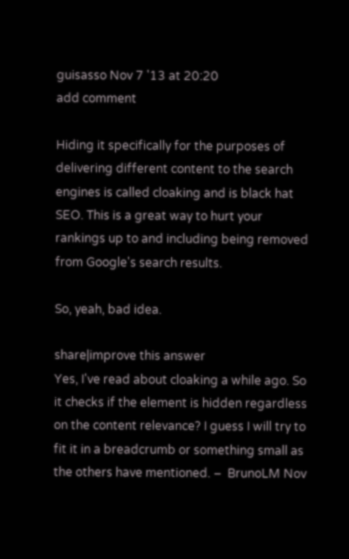guisasso Nov 7 '13 at 20:20
add comment

Hiding it specifically for the purposes of delivering different content to the search engines is called cloaking and is black hat SEO. This is a great way to hurt your rankings up to and including being removed from Google's search results.

So, yeah, bad idea.

share|improve this answer
Yes, I've read about cloaking a while ago. So it checks if the element is hidden regardless on the content relevance? I guess I will try to fit it in a breadcrumb or something small as the others have mentioned. –  BrunoLM Nov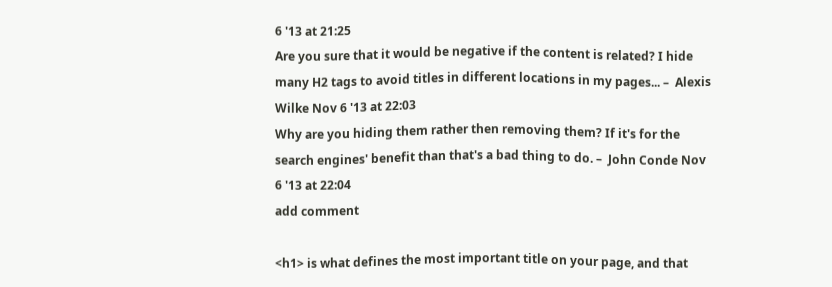6 '13 at 21:25
Are you sure that it would be negative if the content is related? I hide many H2 tags to avoid titles in different locations in my pages... –  Alexis Wilke Nov 6 '13 at 22:03
Why are you hiding them rather then removing them? If it's for the search engines' benefit than that's a bad thing to do. –  John Conde Nov 6 '13 at 22:04
add comment

<h1> is what defines the most important title on your page, and that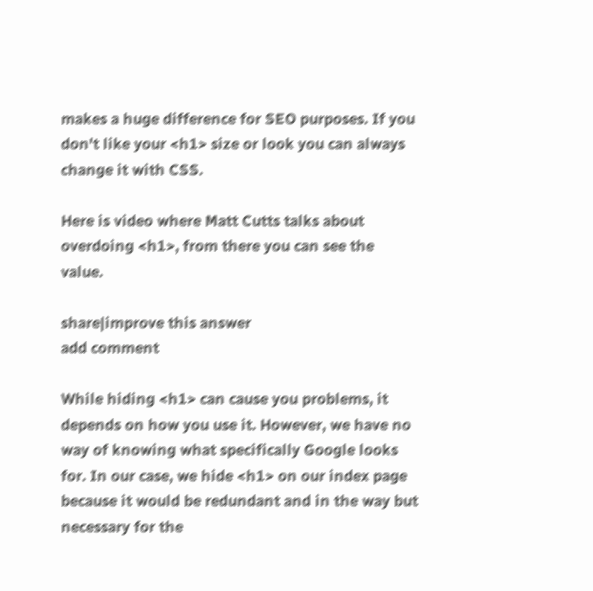makes a huge difference for SEO purposes. If you don't like your <h1> size or look you can always change it with CSS.

Here is video where Matt Cutts talks about overdoing <h1>, from there you can see the value.

share|improve this answer
add comment

While hiding <h1> can cause you problems, it depends on how you use it. However, we have no way of knowing what specifically Google looks for. In our case, we hide <h1> on our index page because it would be redundant and in the way but necessary for the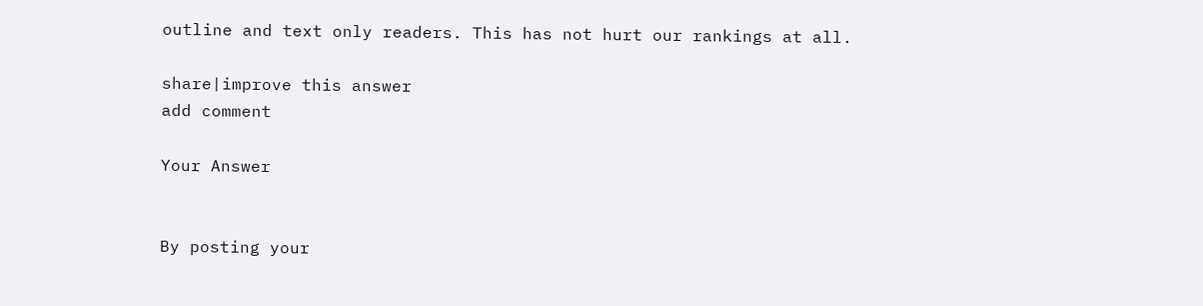outline and text only readers. This has not hurt our rankings at all.

share|improve this answer
add comment

Your Answer


By posting your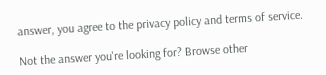answer, you agree to the privacy policy and terms of service.

Not the answer you're looking for? Browse other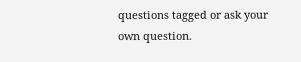questions tagged or ask your own question.